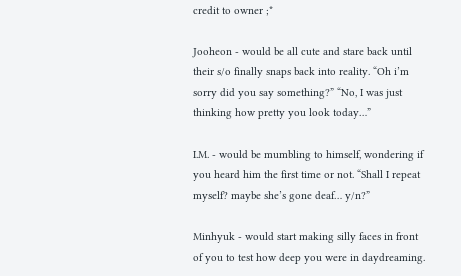credit to owner ;*

Jooheon - would be all cute and stare back until their s/o finally snaps back into reality. “Oh i’m sorry did you say something?” “No, I was just thinking how pretty you look today…”

I.M. - would be mumbling to himself, wondering if you heard him the first time or not. “Shall I repeat myself? maybe she’s gone deaf… y/n?”

Minhyuk - would start making silly faces in front of you to test how deep you were in daydreaming.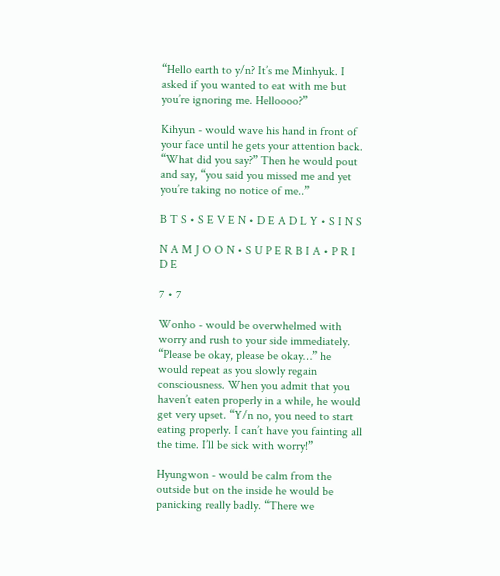“Hello earth to y/n? It’s me Minhyuk. I asked if you wanted to eat with me but you’re ignoring me. Helloooo?”

Kihyun - would wave his hand in front of your face until he gets your attention back. “What did you say?” Then he would pout and say, “you said you missed me and yet you’re taking no notice of me..”

B T S • S E V E N • D E A D L Y • S I N S

N A M J O O N • S U P E R B I A • P R I D E

7 • 7

Wonho - would be overwhelmed with worry and rush to your side immediately. “Please be okay, please be okay…” he would repeat as you slowly regain consciousness. When you admit that you haven’t eaten properly in a while, he would get very upset. “Y/n no, you need to start eating properly. I can’t have you fainting all the time. I’ll be sick with worry!”

Hyungwon - would be calm from the outside but on the inside he would be panicking really badly. “There we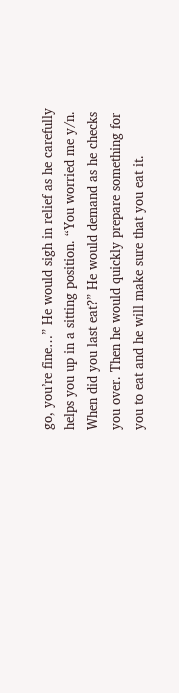go, you’re fine…” He would sigh in relief as he carefully helps you up in a sitting position. “You worried me y/n. When did you last eat?” He would demand as he checks you over. Then he would quickly prepare something for you to eat and he will make sure that you eat it.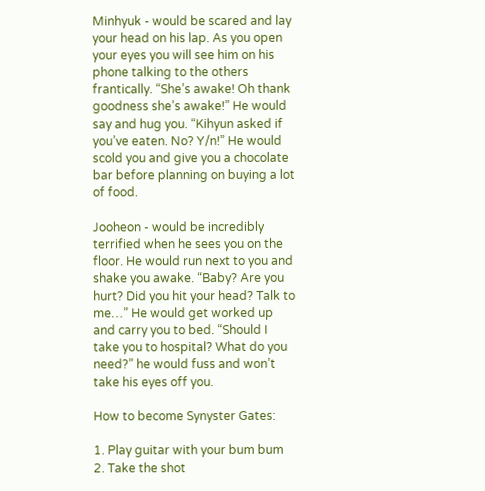Minhyuk - would be scared and lay your head on his lap. As you open your eyes you will see him on his phone talking to the others frantically. “She’s awake! Oh thank goodness she’s awake!” He would say and hug you. “Kihyun asked if you’ve eaten. No? Y/n!” He would scold you and give you a chocolate bar before planning on buying a lot of food.

Jooheon - would be incredibly terrified when he sees you on the floor. He would run next to you and shake you awake. “Baby? Are you hurt? Did you hit your head? Talk to me…” He would get worked up and carry you to bed. “Should I take you to hospital? What do you need?” he would fuss and won’t take his eyes off you.

How to become Synyster Gates:

1. Play guitar with your bum bum
2. Take the shot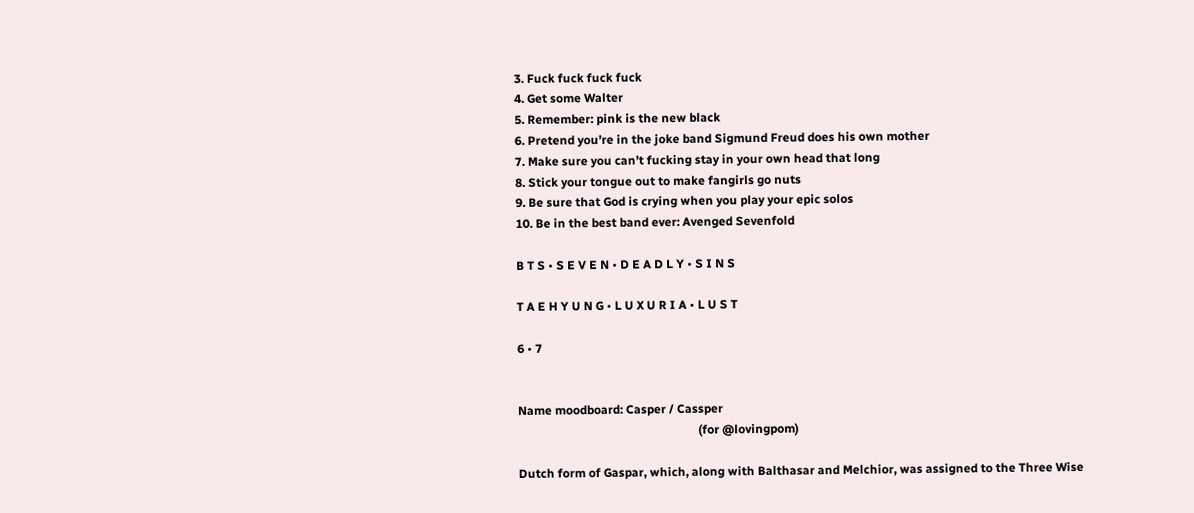3. Fuck fuck fuck fuck
4. Get some Walter
5. Remember: pink is the new black
6. Pretend you’re in the joke band Sigmund Freud does his own mother
7. Make sure you can’t fucking stay in your own head that long
8. Stick your tongue out to make fangirls go nuts
9. Be sure that God is crying when you play your epic solos
10. Be in the best band ever: Avenged Sevenfold

B T S • S E V E N • D E A D L Y • S I N S

T A E H Y U N G • L U X U R I A • L U S T

6 • 7


Name moodboard: Casper / Cassper
                                                            (for @lovingpom)

Dutch form of Gaspar, which, along with Balthasar and Melchior, was assigned to the Three Wise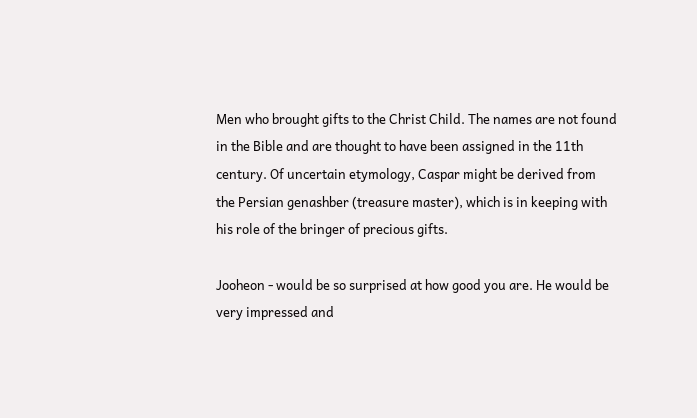Men who brought gifts to the Christ Child. The names are not found in the Bible and are thought to have been assigned in the 11th century. Of uncertain etymology, Caspar might be derived from the Persian genashber (treasure master), which is in keeping with his role of the bringer of precious gifts.

Jooheon - would be so surprised at how good you are. He would be very impressed and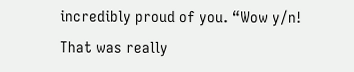incredibly proud of you. “Wow y/n! That was really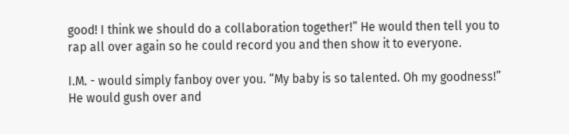good! I think we should do a collaboration together!” He would then tell you to rap all over again so he could record you and then show it to everyone.

I.M. - would simply fanboy over you. “My baby is so talented. Oh my goodness!” He would gush over and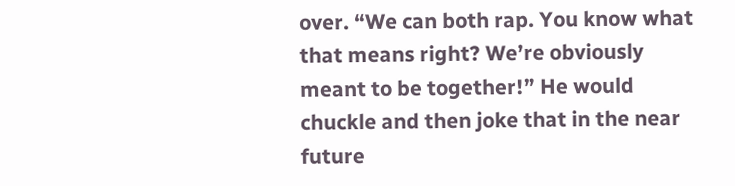over. “We can both rap. You know what that means right? We’re obviously meant to be together!” He would chuckle and then joke that in the near future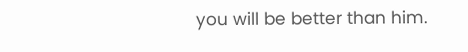you will be better than him.